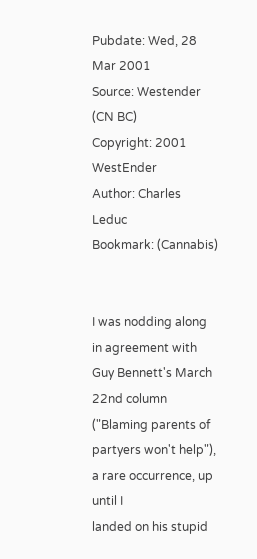Pubdate: Wed, 28 Mar 2001
Source: Westender (CN BC)
Copyright: 2001 WestEnder
Author: Charles Leduc
Bookmark: (Cannabis)


I was nodding along in agreement with Guy Bennett's March 22nd column
("Blaming parents of partyers won't help"), a rare occurrence, up until I
landed on his stupid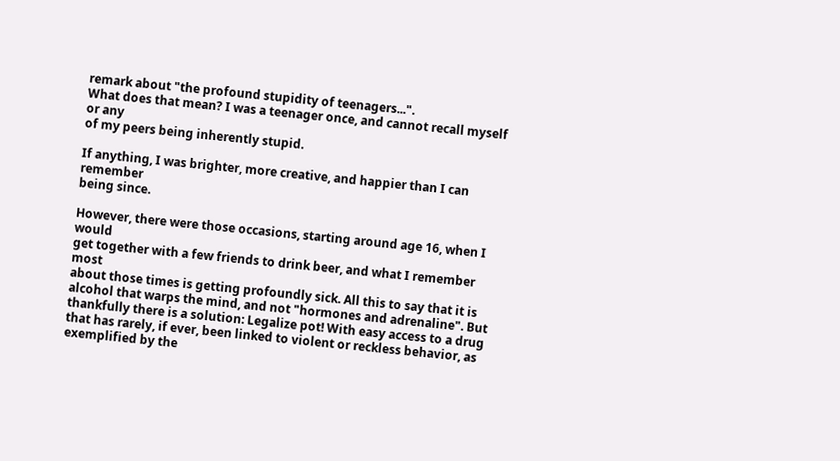remark about "the profound stupidity of teenagers...".
What does that mean? I was a teenager once, and cannot recall myself or any
of my peers being inherently stupid.

If anything, I was brighter, more creative, and happier than I can remember
being since.

However, there were those occasions, starting around age 16, when I would
get together with a few friends to drink beer, and what I remember most
about those times is getting profoundly sick. All this to say that it is
alcohol that warps the mind, and not "hormones and adrenaline". But
thankfully there is a solution: Legalize pot! With easy access to a drug
that has rarely, if ever, been linked to violent or reckless behavior, as
exemplified by the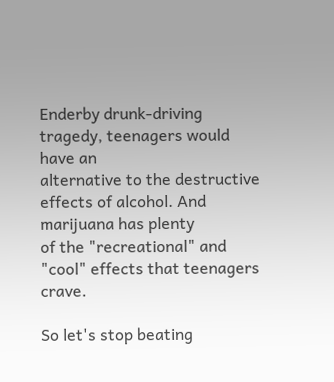Enderby drunk-driving tragedy, teenagers would have an
alternative to the destructive effects of alcohol. And marijuana has plenty
of the "recreational" and "cool" effects that teenagers crave.

So let's stop beating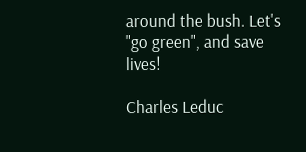around the bush. Let's "go green", and save lives!

Charles Leduc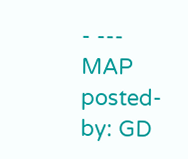- ---
MAP posted-by: GD